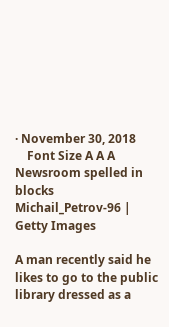· November 30, 2018
    Font Size A A A
Newsroom spelled in blocks
Michail_Petrov-96 | Getty Images

A man recently said he likes to go to the public library dressed as a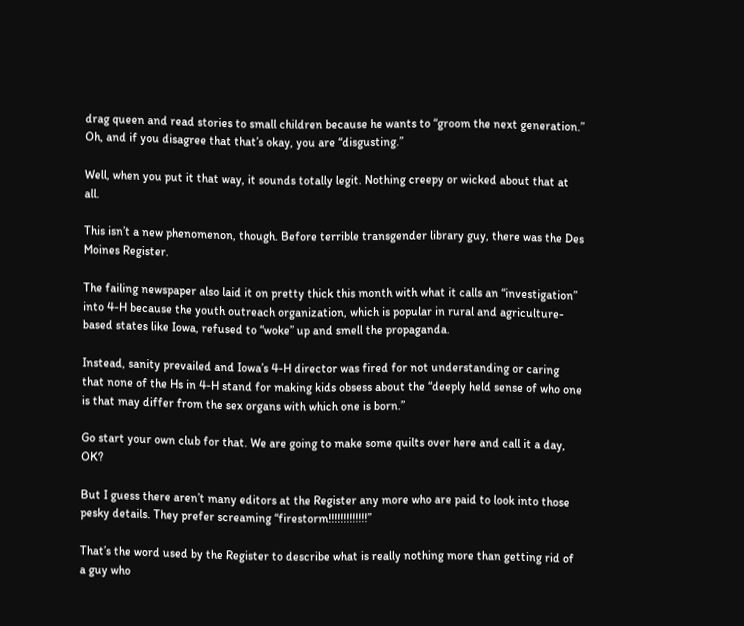drag queen and read stories to small children because he wants to “groom the next generation.” Oh, and if you disagree that that’s okay, you are “disgusting.”

Well, when you put it that way, it sounds totally legit. Nothing creepy or wicked about that at all.

This isn’t a new phenomenon, though. Before terrible transgender library guy, there was the Des Moines Register.

The failing newspaper also laid it on pretty thick this month with what it calls an “investigation” into 4-H because the youth outreach organization, which is popular in rural and agriculture-based states like Iowa, refused to “woke” up and smell the propaganda.

Instead, sanity prevailed and Iowa’s 4-H director was fired for not understanding or caring that none of the Hs in 4-H stand for making kids obsess about the “deeply held sense of who one is that may differ from the sex organs with which one is born.”

Go start your own club for that. We are going to make some quilts over here and call it a day, OK?

But I guess there aren’t many editors at the Register any more who are paid to look into those pesky details. They prefer screaming “firestorm!!!!!!!!!!!!!”

That’s the word used by the Register to describe what is really nothing more than getting rid of a guy who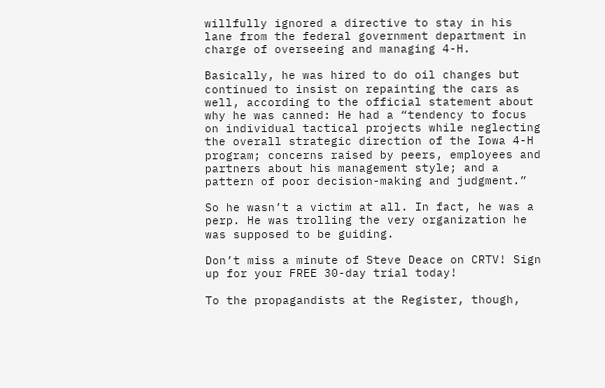willfully ignored a directive to stay in his lane from the federal government department in charge of overseeing and managing 4-H.

Basically, he was hired to do oil changes but continued to insist on repainting the cars as well, according to the official statement about why he was canned: He had a “tendency to focus on individual tactical projects while neglecting the overall strategic direction of the Iowa 4-H program; concerns raised by peers, employees and partners about his management style; and a pattern of poor decision-making and judgment.”

So he wasn’t a victim at all. In fact, he was a perp. He was trolling the very organization he was supposed to be guiding.

Don’t miss a minute of Steve Deace on CRTV! Sign up for your FREE 30-day trial today!

To the propagandists at the Register, though,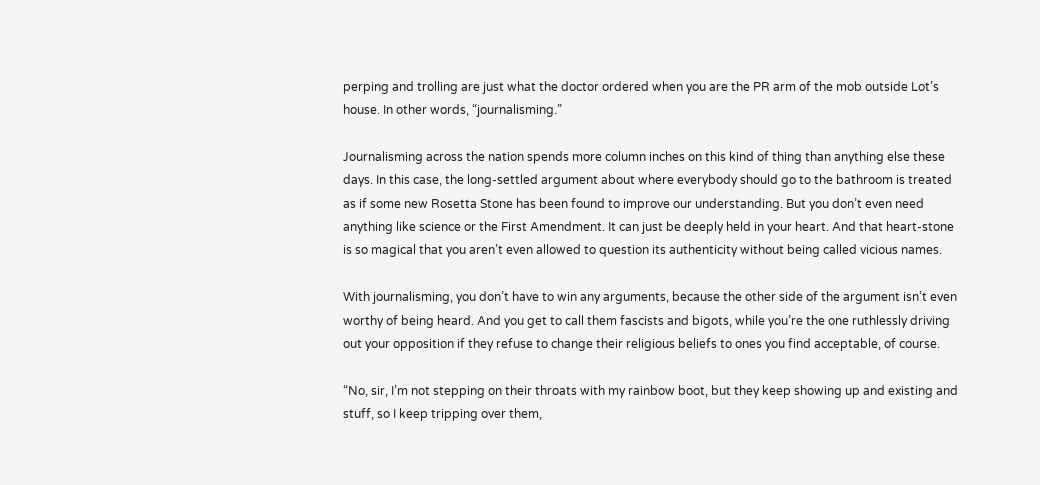perping and trolling are just what the doctor ordered when you are the PR arm of the mob outside Lot’s house. In other words, “journalisming.”

Journalisming across the nation spends more column inches on this kind of thing than anything else these days. In this case, the long-settled argument about where everybody should go to the bathroom is treated as if some new Rosetta Stone has been found to improve our understanding. But you don’t even need anything like science or the First Amendment. It can just be deeply held in your heart. And that heart-stone is so magical that you aren’t even allowed to question its authenticity without being called vicious names.

With journalisming, you don’t have to win any arguments, because the other side of the argument isn’t even worthy of being heard. And you get to call them fascists and bigots, while you’re the one ruthlessly driving out your opposition if they refuse to change their religious beliefs to ones you find acceptable, of course.

“No, sir, I’m not stepping on their throats with my rainbow boot, but they keep showing up and existing and stuff, so I keep tripping over them,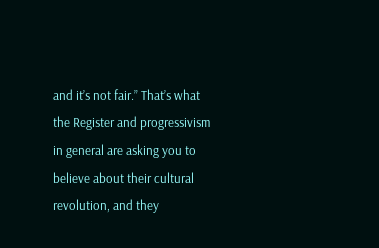and it’s not fair.” That’s what the Register and progressivism in general are asking you to believe about their cultural revolution, and they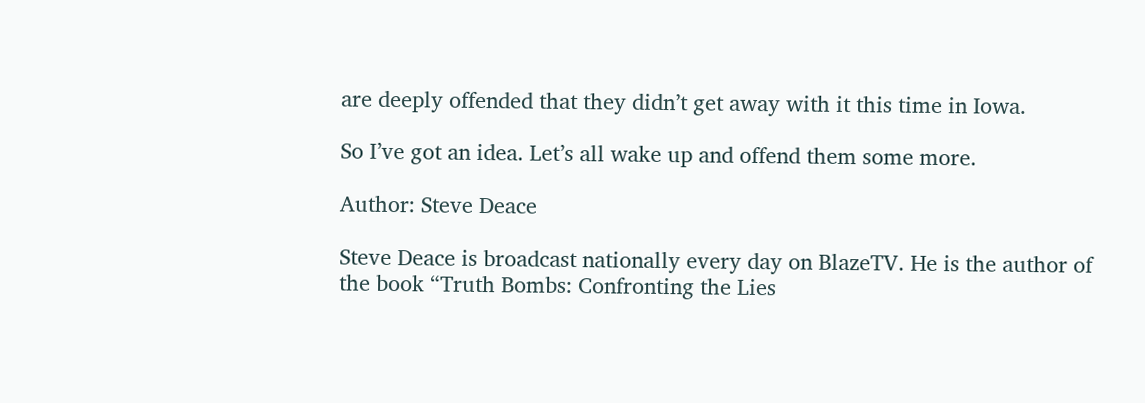are deeply offended that they didn’t get away with it this time in Iowa.

So I’ve got an idea. Let’s all wake up and offend them some more.

Author: Steve Deace

Steve Deace is broadcast nationally every day on BlazeTV. He is the author of the book “Truth Bombs: Confronting the Lies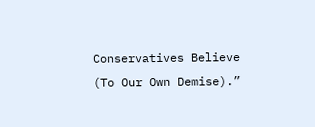Conservatives Believe (To Our Own Demise).”